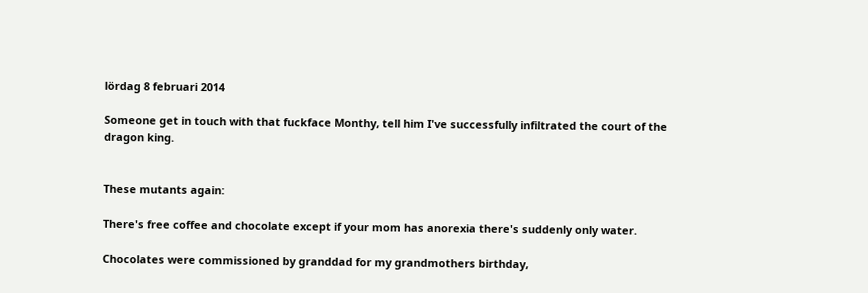lördag 8 februari 2014

Someone get in touch with that fuckface Monthy, tell him I've successfully infiltrated the court of the dragon king.


These mutants again:

There's free coffee and chocolate except if your mom has anorexia there's suddenly only water.

Chocolates were commissioned by granddad for my grandmothers birthday,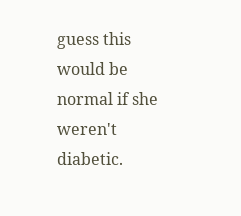guess this would be normal if she weren't diabetic.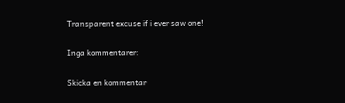Transparent excuse if i ever saw one!

Inga kommentarer:

Skicka en kommentar